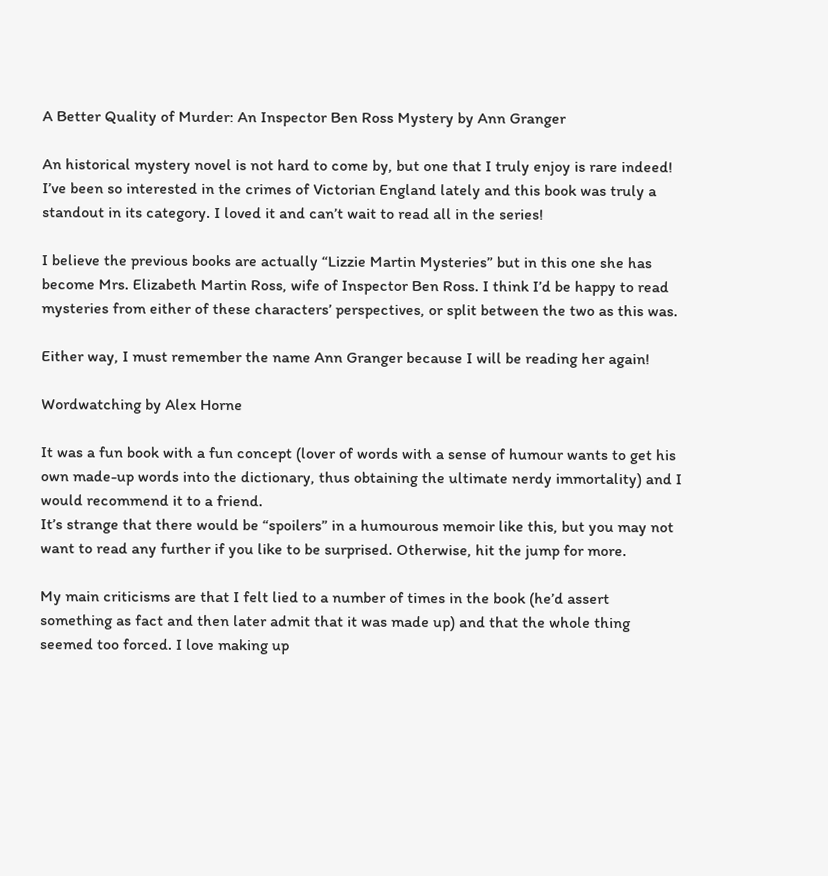A Better Quality of Murder: An Inspector Ben Ross Mystery by Ann Granger

An historical mystery novel is not hard to come by, but one that I truly enjoy is rare indeed! I’ve been so interested in the crimes of Victorian England lately and this book was truly a standout in its category. I loved it and can’t wait to read all in the series!

I believe the previous books are actually “Lizzie Martin Mysteries” but in this one she has become Mrs. Elizabeth Martin Ross, wife of Inspector Ben Ross. I think I’d be happy to read mysteries from either of these characters’ perspectives, or split between the two as this was.

Either way, I must remember the name Ann Granger because I will be reading her again!

Wordwatching by Alex Horne

It was a fun book with a fun concept (lover of words with a sense of humour wants to get his own made-up words into the dictionary, thus obtaining the ultimate nerdy immortality) and I would recommend it to a friend.
It’s strange that there would be “spoilers” in a humourous memoir like this, but you may not want to read any further if you like to be surprised. Otherwise, hit the jump for more.

My main criticisms are that I felt lied to a number of times in the book (he’d assert something as fact and then later admit that it was made up) and that the whole thing seemed too forced. I love making up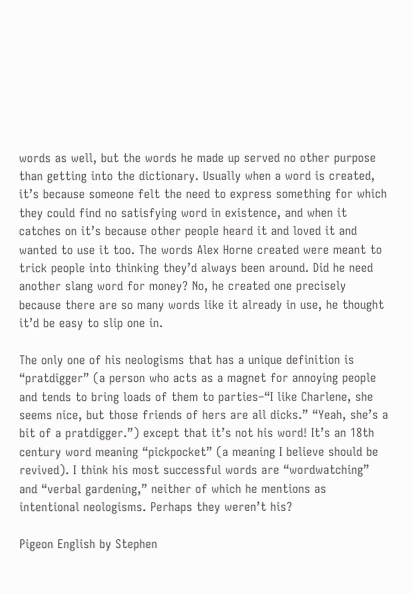words as well, but the words he made up served no other purpose than getting into the dictionary. Usually when a word is created, it’s because someone felt the need to express something for which they could find no satisfying word in existence, and when it catches on it’s because other people heard it and loved it and wanted to use it too. The words Alex Horne created were meant to trick people into thinking they’d always been around. Did he need another slang word for money? No, he created one precisely because there are so many words like it already in use, he thought it’d be easy to slip one in.

The only one of his neologisms that has a unique definition is “pratdigger” (a person who acts as a magnet for annoying people and tends to bring loads of them to parties–“I like Charlene, she seems nice, but those friends of hers are all dicks.” “Yeah, she’s a bit of a pratdigger.”) except that it’s not his word! It’s an 18th century word meaning “pickpocket” (a meaning I believe should be revived). I think his most successful words are “wordwatching” and “verbal gardening,” neither of which he mentions as intentional neologisms. Perhaps they weren’t his?

Pigeon English by Stephen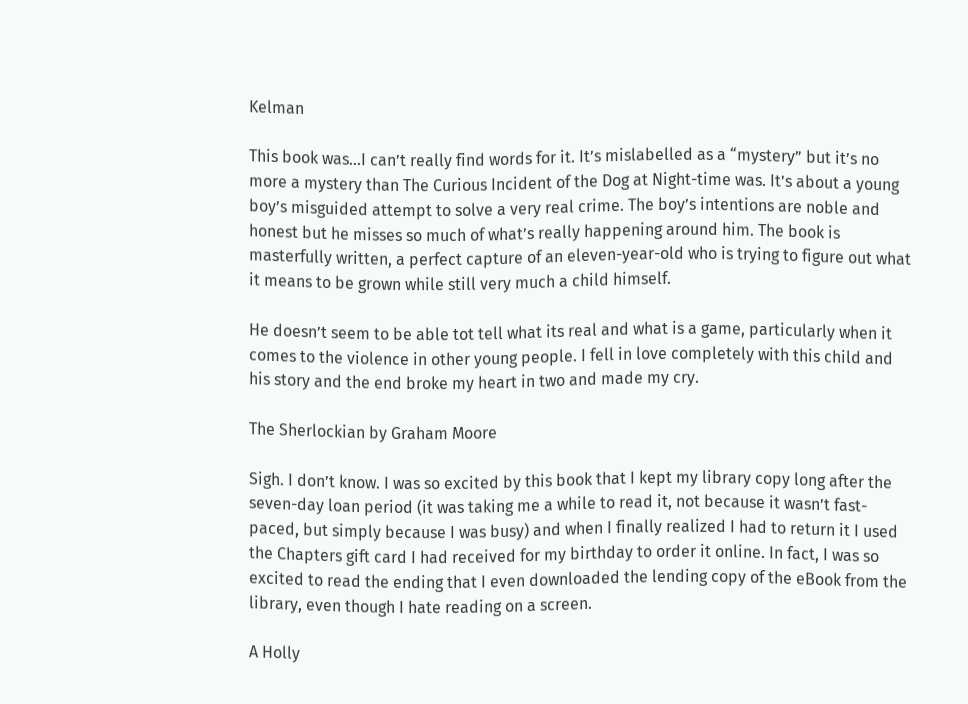Kelman

This book was…I can’t really find words for it. It’s mislabelled as a “mystery” but it’s no more a mystery than The Curious Incident of the Dog at Night-time was. It’s about a young boy’s misguided attempt to solve a very real crime. The boy’s intentions are noble and honest but he misses so much of what’s really happening around him. The book is masterfully written, a perfect capture of an eleven-year-old who is trying to figure out what it means to be grown while still very much a child himself.

He doesn’t seem to be able tot tell what its real and what is a game, particularly when it comes to the violence in other young people. I fell in love completely with this child and his story and the end broke my heart in two and made my cry.

The Sherlockian by Graham Moore

Sigh. I don’t know. I was so excited by this book that I kept my library copy long after the seven-day loan period (it was taking me a while to read it, not because it wasn’t fast-paced, but simply because I was busy) and when I finally realized I had to return it I used the Chapters gift card I had received for my birthday to order it online. In fact, I was so excited to read the ending that I even downloaded the lending copy of the eBook from the library, even though I hate reading on a screen.

A Holly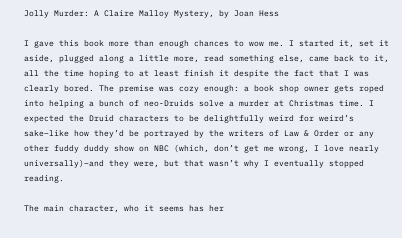Jolly Murder: A Claire Malloy Mystery, by Joan Hess

I gave this book more than enough chances to wow me. I started it, set it aside, plugged along a little more, read something else, came back to it, all the time hoping to at least finish it despite the fact that I was clearly bored. The premise was cozy enough: a book shop owner gets roped into helping a bunch of neo-Druids solve a murder at Christmas time. I expected the Druid characters to be delightfully weird for weird’s sake–like how they’d be portrayed by the writers of Law & Order or any other fuddy duddy show on NBC (which, don’t get me wrong, I love nearly universally)–and they were, but that wasn’t why I eventually stopped reading.

The main character, who it seems has her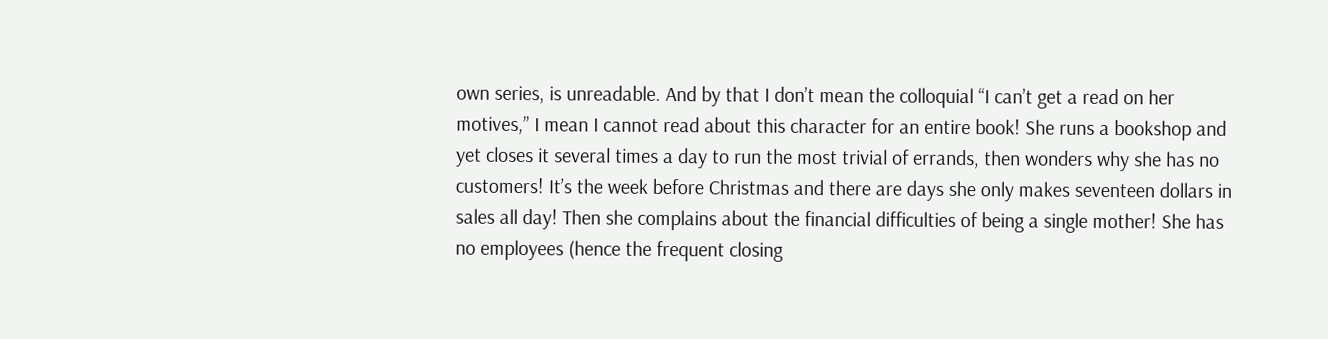own series, is unreadable. And by that I don’t mean the colloquial “I can’t get a read on her motives,” I mean I cannot read about this character for an entire book! She runs a bookshop and yet closes it several times a day to run the most trivial of errands, then wonders why she has no customers! It’s the week before Christmas and there are days she only makes seventeen dollars in sales all day! Then she complains about the financial difficulties of being a single mother! She has no employees (hence the frequent closing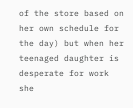of the store based on her own schedule for the day) but when her teenaged daughter is desperate for work she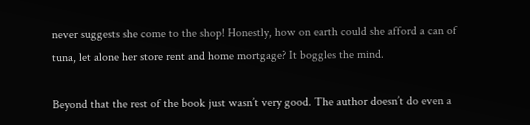never suggests she come to the shop! Honestly, how on earth could she afford a can of tuna, let alone her store rent and home mortgage? It boggles the mind.

Beyond that the rest of the book just wasn’t very good. The author doesn’t do even a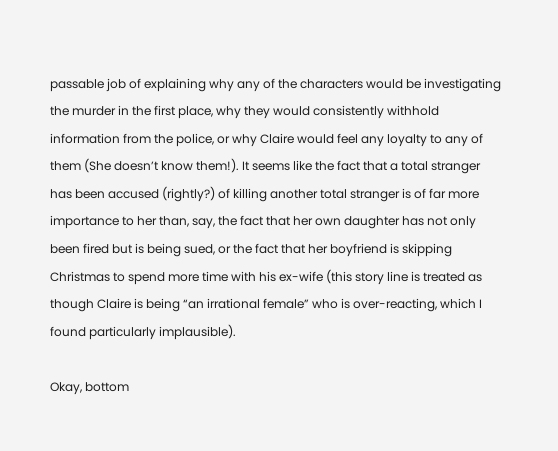passable job of explaining why any of the characters would be investigating the murder in the first place, why they would consistently withhold information from the police, or why Claire would feel any loyalty to any of them (She doesn’t know them!). It seems like the fact that a total stranger has been accused (rightly?) of killing another total stranger is of far more importance to her than, say, the fact that her own daughter has not only been fired but is being sued, or the fact that her boyfriend is skipping Christmas to spend more time with his ex-wife (this story line is treated as though Claire is being “an irrational female” who is over-reacting, which I found particularly implausible).

Okay, bottom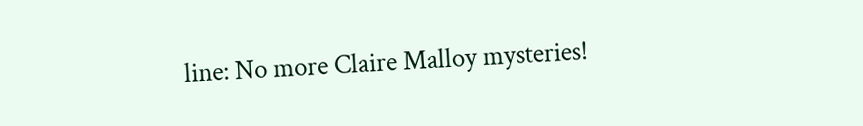line: No more Claire Malloy mysteries!